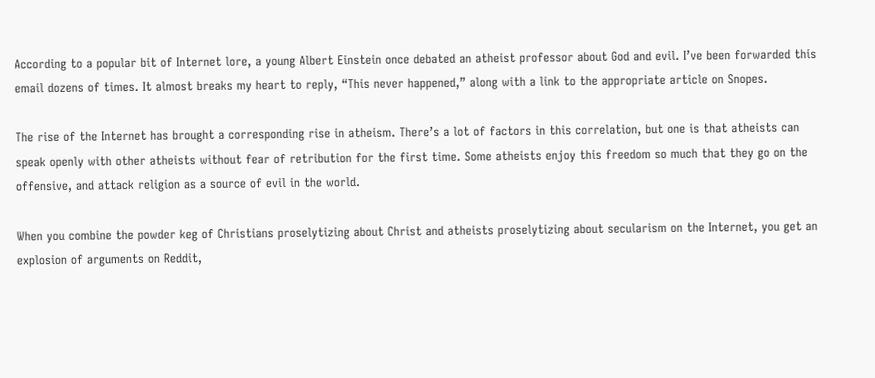According to a popular bit of Internet lore, a young Albert Einstein once debated an atheist professor about God and evil. I’ve been forwarded this email dozens of times. It almost breaks my heart to reply, “This never happened,” along with a link to the appropriate article on Snopes.

The rise of the Internet has brought a corresponding rise in atheism. There’s a lot of factors in this correlation, but one is that atheists can speak openly with other atheists without fear of retribution for the first time. Some atheists enjoy this freedom so much that they go on the offensive, and attack religion as a source of evil in the world.

When you combine the powder keg of Christians proselytizing about Christ and atheists proselytizing about secularism on the Internet, you get an explosion of arguments on Reddit,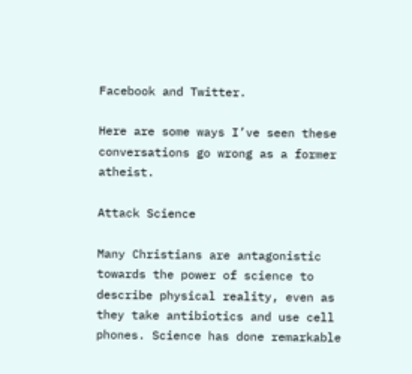Facebook and Twitter.

Here are some ways I’ve seen these conversations go wrong as a former atheist.

Attack Science

Many Christians are antagonistic towards the power of science to describe physical reality, even as they take antibiotics and use cell phones. Science has done remarkable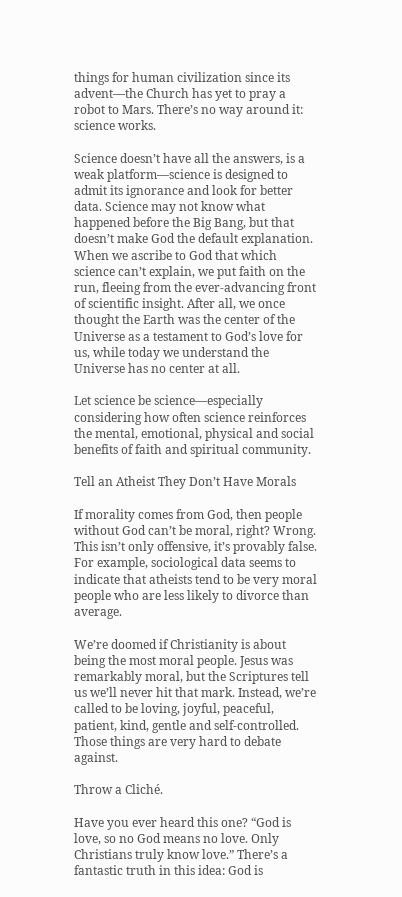things for human civilization since its advent—the Church has yet to pray a robot to Mars. There’s no way around it: science works.

Science doesn’t have all the answers, is a weak platform—science is designed to admit its ignorance and look for better data. Science may not know what happened before the Big Bang, but that doesn’t make God the default explanation. When we ascribe to God that which science can’t explain, we put faith on the run, fleeing from the ever-advancing front of scientific insight. After all, we once thought the Earth was the center of the Universe as a testament to God’s love for us, while today we understand the Universe has no center at all.

Let science be science—especially considering how often science reinforces the mental, emotional, physical and social benefits of faith and spiritual community.

Tell an Atheist They Don’t Have Morals

If morality comes from God, then people without God can’t be moral, right? Wrong. This isn’t only offensive, it’s provably false. For example, sociological data seems to indicate that atheists tend to be very moral people who are less likely to divorce than average.

We’re doomed if Christianity is about being the most moral people. Jesus was remarkably moral, but the Scriptures tell us we’ll never hit that mark. Instead, we’re called to be loving, joyful, peaceful, patient, kind, gentle and self-controlled. Those things are very hard to debate against.

Throw a Cliché.

Have you ever heard this one? “God is love, so no God means no love. Only Christians truly know love.” There’s a fantastic truth in this idea: God is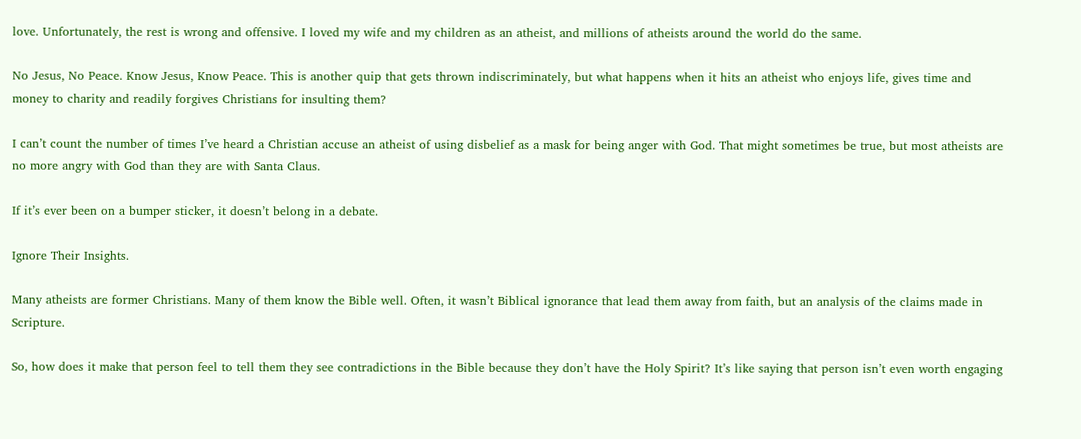love. Unfortunately, the rest is wrong and offensive. I loved my wife and my children as an atheist, and millions of atheists around the world do the same.

No Jesus, No Peace. Know Jesus, Know Peace. This is another quip that gets thrown indiscriminately, but what happens when it hits an atheist who enjoys life, gives time and money to charity and readily forgives Christians for insulting them?

I can’t count the number of times I’ve heard a Christian accuse an atheist of using disbelief as a mask for being anger with God. That might sometimes be true, but most atheists are no more angry with God than they are with Santa Claus.

If it’s ever been on a bumper sticker, it doesn’t belong in a debate.

Ignore Their Insights.

Many atheists are former Christians. Many of them know the Bible well. Often, it wasn’t Biblical ignorance that lead them away from faith, but an analysis of the claims made in Scripture.

So, how does it make that person feel to tell them they see contradictions in the Bible because they don’t have the Holy Spirit? It’s like saying that person isn’t even worth engaging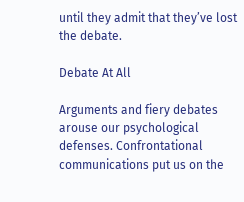until they admit that they’ve lost the debate.

Debate At All

Arguments and fiery debates arouse our psychological defenses. Confrontational communications put us on the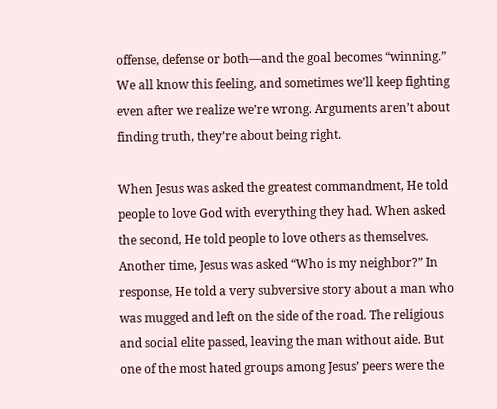offense, defense or both—and the goal becomes “winning.” We all know this feeling, and sometimes we’ll keep fighting even after we realize we’re wrong. Arguments aren’t about finding truth, they’re about being right.

When Jesus was asked the greatest commandment, He told people to love God with everything they had. When asked the second, He told people to love others as themselves. Another time, Jesus was asked “Who is my neighbor?” In response, He told a very subversive story about a man who was mugged and left on the side of the road. The religious and social elite passed, leaving the man without aide. But one of the most hated groups among Jesus’ peers were the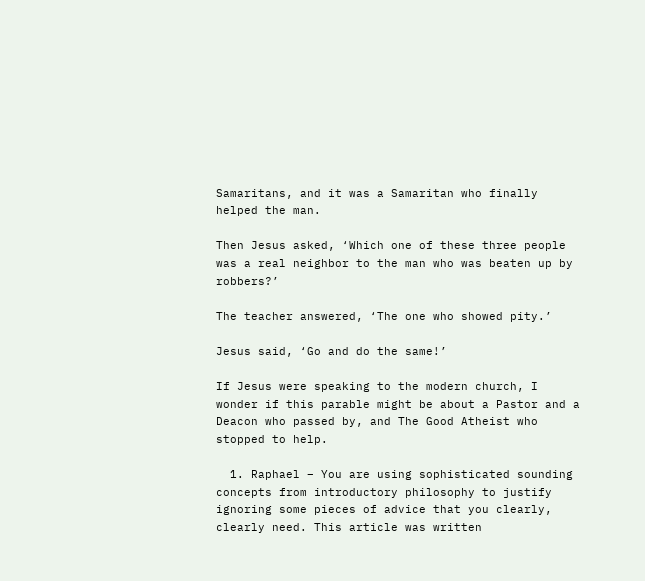Samaritans, and it was a Samaritan who finally helped the man.

Then Jesus asked, ‘Which one of these three people was a real neighbor to the man who was beaten up by robbers?’

The teacher answered, ‘The one who showed pity.’

Jesus said, ‘Go and do the same!’

If Jesus were speaking to the modern church, I wonder if this parable might be about a Pastor and a Deacon who passed by, and The Good Atheist who stopped to help.

  1. Raphael – You are using sophisticated sounding concepts from introductory philosophy to justify ignoring some pieces of advice that you clearly, clearly need. This article was written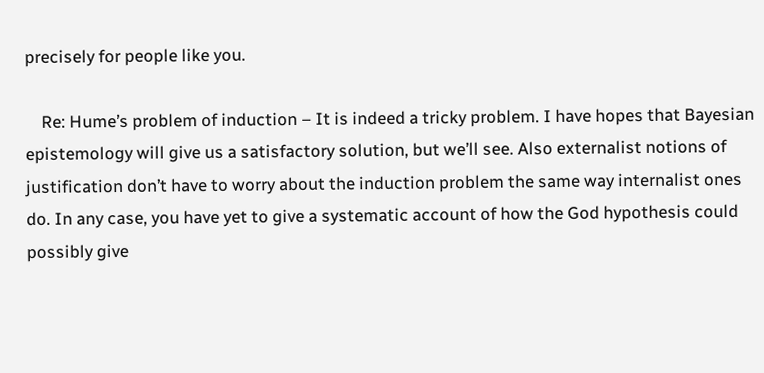precisely for people like you.

    Re: Hume’s problem of induction – It is indeed a tricky problem. I have hopes that Bayesian epistemology will give us a satisfactory solution, but we’ll see. Also externalist notions of justification don’t have to worry about the induction problem the same way internalist ones do. In any case, you have yet to give a systematic account of how the God hypothesis could possibly give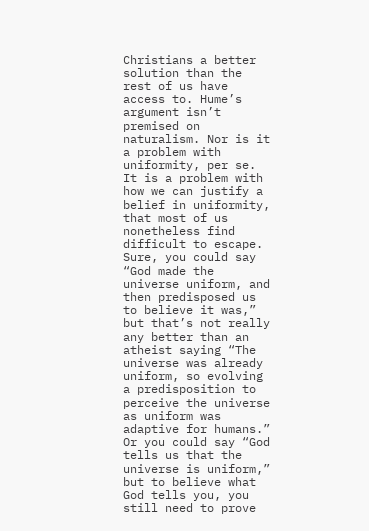Christians a better solution than the rest of us have access to. Hume’s argument isn’t premised on naturalism. Nor is it a problem with uniformity, per se. It is a problem with how we can justify a belief in uniformity, that most of us nonetheless find difficult to escape. Sure, you could say “God made the universe uniform, and then predisposed us to believe it was,” but that’s not really any better than an atheist saying “The universe was already uniform, so evolving a predisposition to perceive the universe as uniform was adaptive for humans.” Or you could say “God tells us that the universe is uniform,” but to believe what God tells you, you still need to prove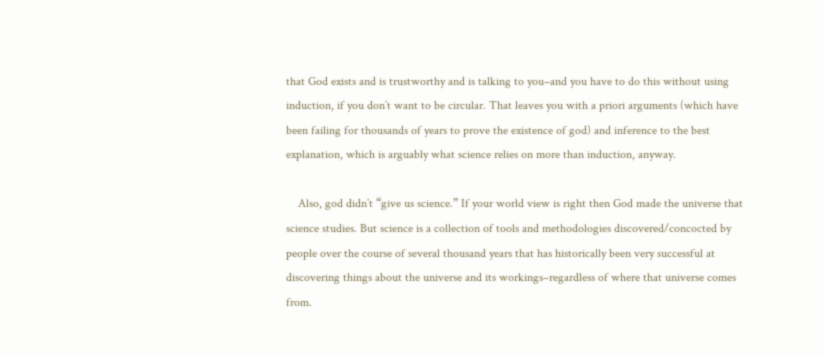that God exists and is trustworthy and is talking to you–and you have to do this without using induction, if you don’t want to be circular. That leaves you with a priori arguments (which have been failing for thousands of years to prove the existence of god) and inference to the best explanation, which is arguably what science relies on more than induction, anyway.

    Also, god didn’t “give us science.” If your world view is right then God made the universe that science studies. But science is a collection of tools and methodologies discovered/concocted by people over the course of several thousand years that has historically been very successful at discovering things about the universe and its workings–regardless of where that universe comes from.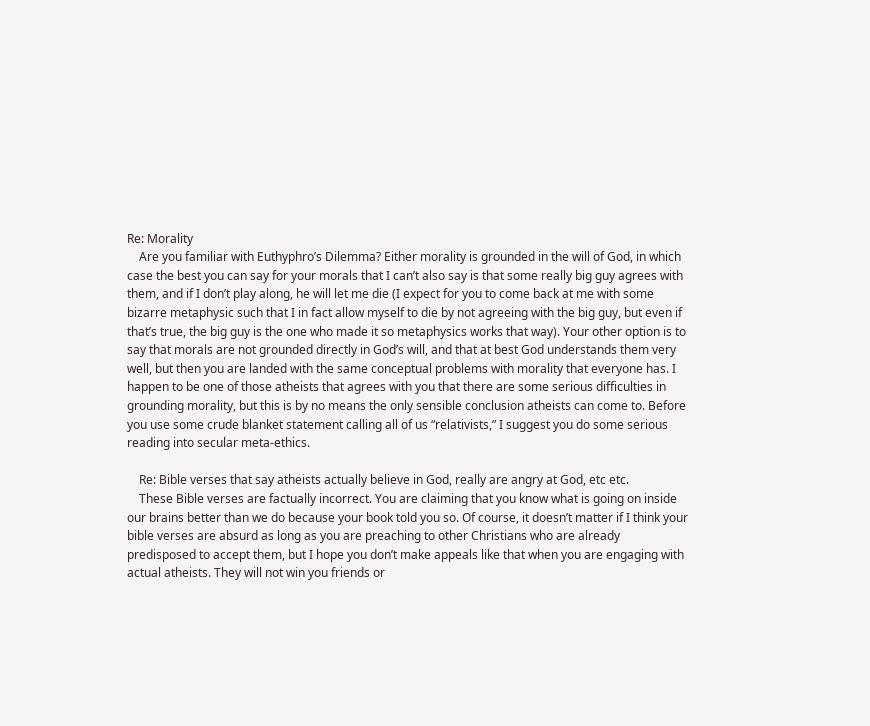Re: Morality
    Are you familiar with Euthyphro’s Dilemma? Either morality is grounded in the will of God, in which case the best you can say for your morals that I can’t also say is that some really big guy agrees with them, and if I don’t play along, he will let me die (I expect for you to come back at me with some bizarre metaphysic such that I in fact allow myself to die by not agreeing with the big guy, but even if that’s true, the big guy is the one who made it so metaphysics works that way). Your other option is to say that morals are not grounded directly in God’s will, and that at best God understands them very well, but then you are landed with the same conceptual problems with morality that everyone has. I happen to be one of those atheists that agrees with you that there are some serious difficulties in grounding morality, but this is by no means the only sensible conclusion atheists can come to. Before you use some crude blanket statement calling all of us “relativists,” I suggest you do some serious reading into secular meta-ethics.

    Re: Bible verses that say atheists actually believe in God, really are angry at God, etc etc.
    These Bible verses are factually incorrect. You are claiming that you know what is going on inside our brains better than we do because your book told you so. Of course, it doesn’t matter if I think your bible verses are absurd as long as you are preaching to other Christians who are already predisposed to accept them, but I hope you don’t make appeals like that when you are engaging with actual atheists. They will not win you friends or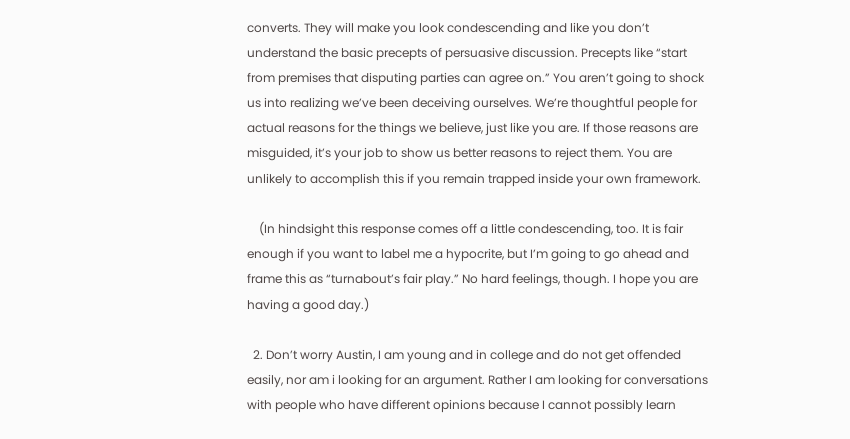converts. They will make you look condescending and like you don’t understand the basic precepts of persuasive discussion. Precepts like “start from premises that disputing parties can agree on.” You aren’t going to shock us into realizing we’ve been deceiving ourselves. We’re thoughtful people for actual reasons for the things we believe, just like you are. If those reasons are misguided, it’s your job to show us better reasons to reject them. You are unlikely to accomplish this if you remain trapped inside your own framework.

    (In hindsight this response comes off a little condescending, too. It is fair enough if you want to label me a hypocrite, but I’m going to go ahead and frame this as “turnabout’s fair play.” No hard feelings, though. I hope you are having a good day.)

  2. Don’t worry Austin, I am young and in college and do not get offended easily, nor am i looking for an argument. Rather I am looking for conversations with people who have different opinions because I cannot possibly learn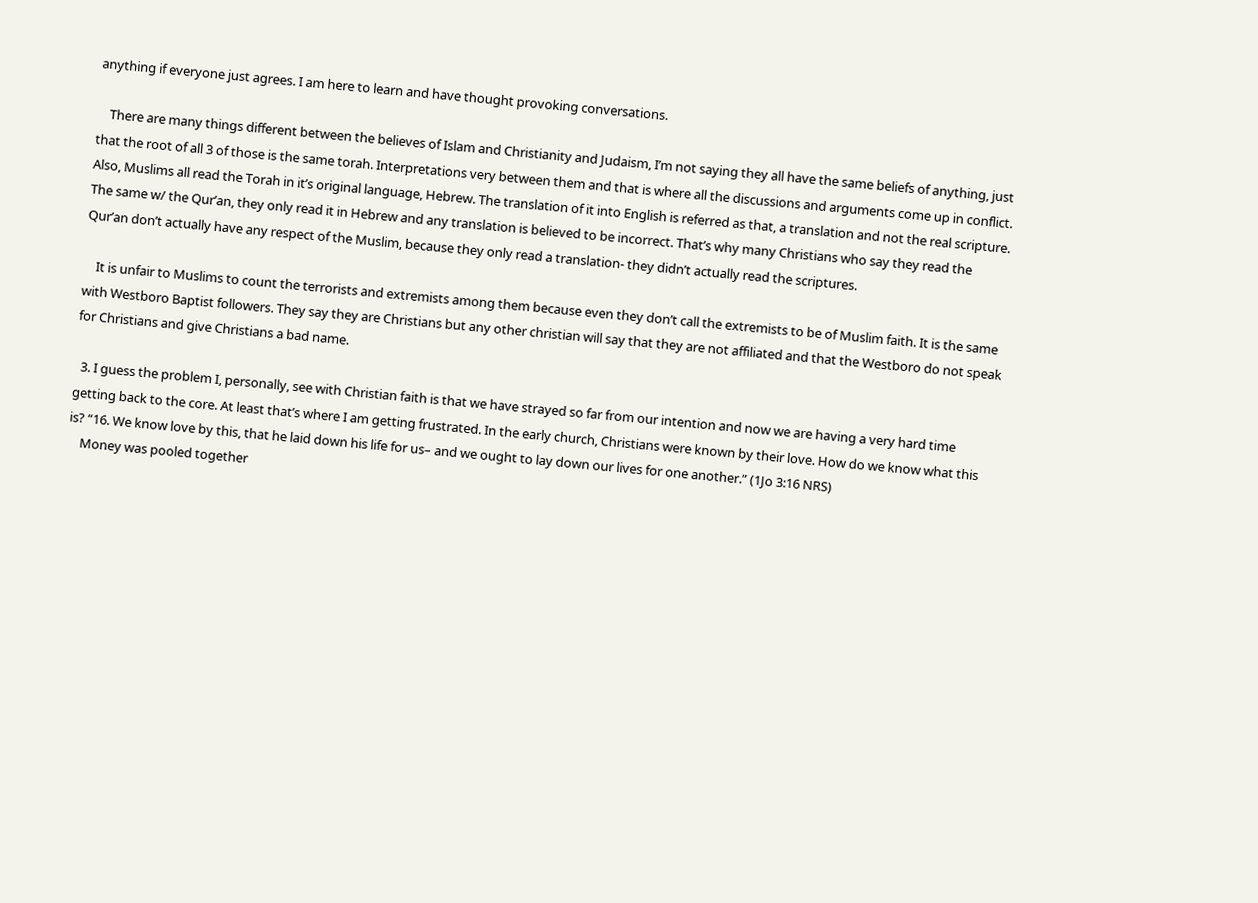anything if everyone just agrees. I am here to learn and have thought provoking conversations.

    There are many things different between the believes of Islam and Christianity and Judaism, I’m not saying they all have the same beliefs of anything, just that the root of all 3 of those is the same torah. Interpretations very between them and that is where all the discussions and arguments come up in conflict. Also, Muslims all read the Torah in it’s original language, Hebrew. The translation of it into English is referred as that, a translation and not the real scripture. The same w/ the Qur’an, they only read it in Hebrew and any translation is believed to be incorrect. That’s why many Christians who say they read the Qur’an don’t actually have any respect of the Muslim, because they only read a translation- they didn’t actually read the scriptures.

    It is unfair to Muslims to count the terrorists and extremists among them because even they don’t call the extremists to be of Muslim faith. It is the same with Westboro Baptist followers. They say they are Christians but any other christian will say that they are not affiliated and that the Westboro do not speak for Christians and give Christians a bad name.

  3. I guess the problem I, personally, see with Christian faith is that we have strayed so far from our intention and now we are having a very hard time getting back to the core. At least that’s where I am getting frustrated. In the early church, Christians were known by their love. How do we know what this is? “16. We know love by this, that he laid down his life for us– and we ought to lay down our lives for one another.” (1Jo 3:16 NRS)
    Money was pooled together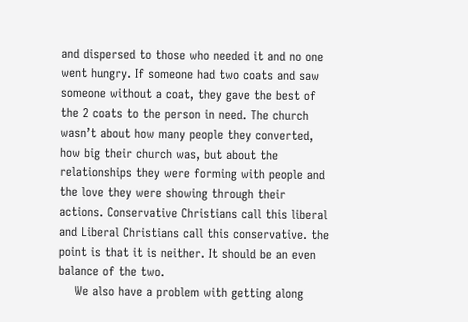and dispersed to those who needed it and no one went hungry. If someone had two coats and saw someone without a coat, they gave the best of the 2 coats to the person in need. The church wasn’t about how many people they converted, how big their church was, but about the relationships they were forming with people and the love they were showing through their actions. Conservative Christians call this liberal and Liberal Christians call this conservative. the point is that it is neither. It should be an even balance of the two.
    We also have a problem with getting along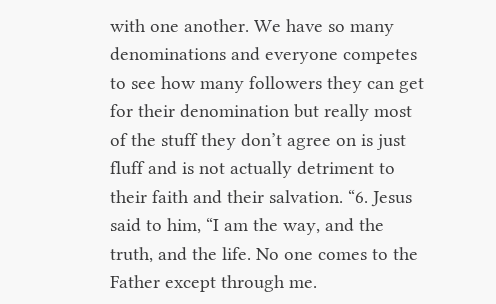with one another. We have so many denominations and everyone competes to see how many followers they can get for their denomination but really most of the stuff they don’t agree on is just fluff and is not actually detriment to their faith and their salvation. “6. Jesus said to him, “I am the way, and the truth, and the life. No one comes to the Father except through me.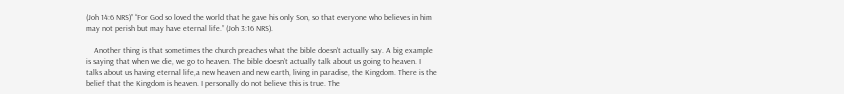(Joh 14:6 NRS)” “For God so loved the world that he gave his only Son, so that everyone who believes in him may not perish but may have eternal life.” (Joh 3:16 NRS).

    Another thing is that sometimes the church preaches what the bible doesn’t actually say. A big example is saying that when we die, we go to heaven. The bible doesn’t actually talk about us going to heaven. I talks about us having eternal life,a new heaven and new earth, living in paradise, the Kingdom. There is the belief that the Kingdom is heaven. I personally do not believe this is true. The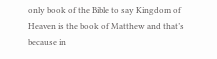only book of the Bible to say Kingdom of Heaven is the book of Matthew and that’s because in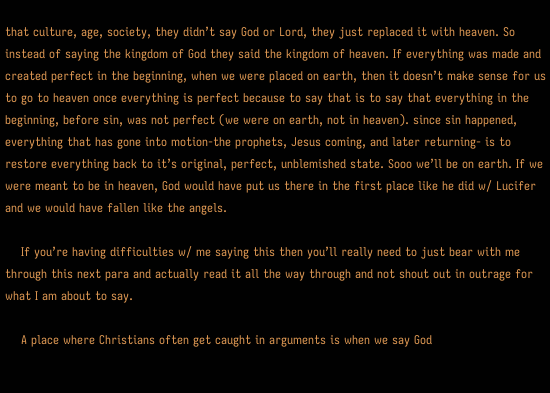that culture, age, society, they didn’t say God or Lord, they just replaced it with heaven. So instead of saying the kingdom of God they said the kingdom of heaven. If everything was made and created perfect in the beginning, when we were placed on earth, then it doesn’t make sense for us to go to heaven once everything is perfect because to say that is to say that everything in the beginning, before sin, was not perfect (we were on earth, not in heaven). since sin happened, everything that has gone into motion-the prophets, Jesus coming, and later returning- is to restore everything back to it’s original, perfect, unblemished state. Sooo we’ll be on earth. If we were meant to be in heaven, God would have put us there in the first place like he did w/ Lucifer and we would have fallen like the angels.

    If you’re having difficulties w/ me saying this then you’ll really need to just bear with me through this next para and actually read it all the way through and not shout out in outrage for what I am about to say.

    A place where Christians often get caught in arguments is when we say God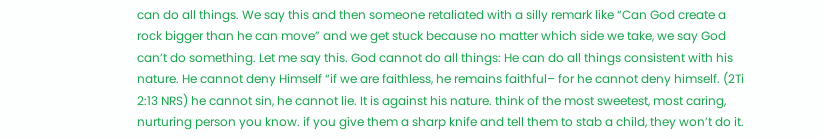can do all things. We say this and then someone retaliated with a silly remark like “Can God create a rock bigger than he can move” and we get stuck because no matter which side we take, we say God can’t do something. Let me say this. God cannot do all things: He can do all things consistent with his nature. He cannot deny Himself “if we are faithless, he remains faithful– for he cannot deny himself. (2Ti 2:13 NRS) he cannot sin, he cannot lie. It is against his nature. think of the most sweetest, most caring, nurturing person you know. if you give them a sharp knife and tell them to stab a child, they won’t do it.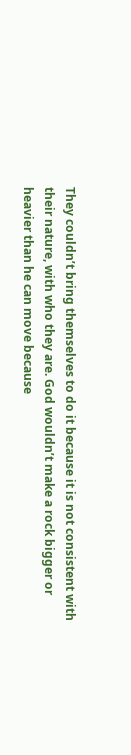They couldn’t bring themselves to do it because it is not consistent with their nature, with who they are. God wouldn’t make a rock bigger or heavier than he can move because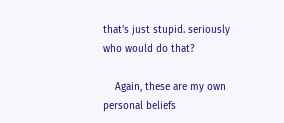that’s just stupid. seriously who would do that?

    Again, these are my own personal beliefs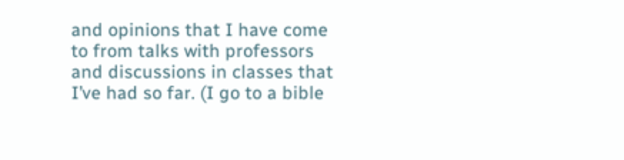and opinions that I have come to from talks with professors and discussions in classes that I’ve had so far. (I go to a bible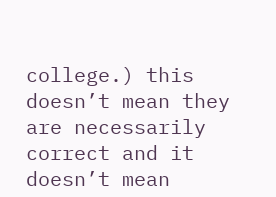college.) this doesn’t mean they are necessarily correct and it doesn’t mean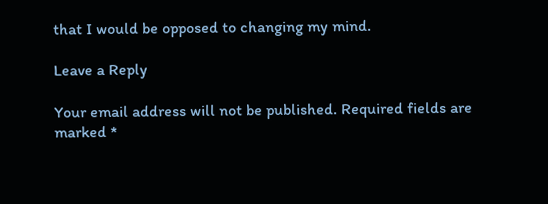that I would be opposed to changing my mind.

Leave a Reply

Your email address will not be published. Required fields are marked *